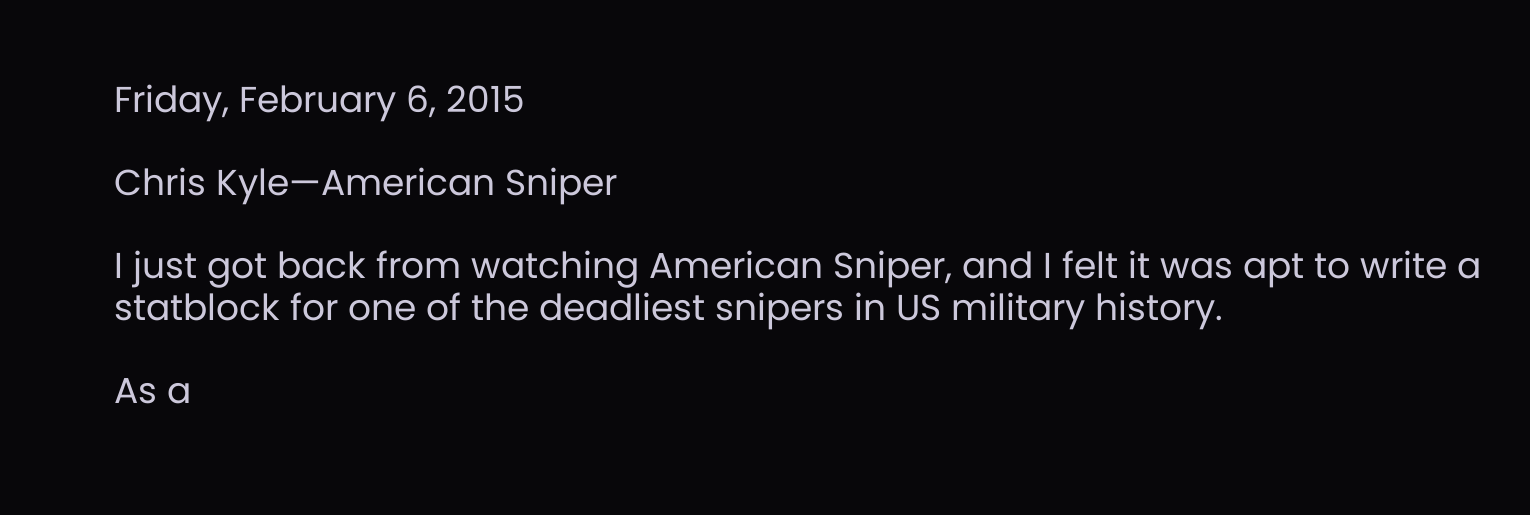Friday, February 6, 2015

Chris Kyle—American Sniper

I just got back from watching American Sniper, and I felt it was apt to write a statblock for one of the deadliest snipers in US military history.

As a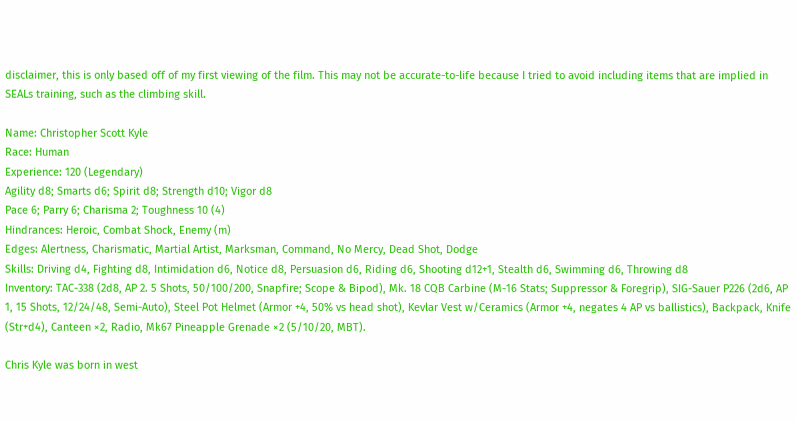disclaimer, this is only based off of my first viewing of the film. This may not be accurate-to-life because I tried to avoid including items that are implied in SEALs training, such as the climbing skill.

Name: Christopher Scott Kyle
Race: Human
Experience: 120 (Legendary)
Agility d8; Smarts d6; Spirit d8; Strength d10; Vigor d8
Pace 6; Parry 6; Charisma 2; Toughness 10 (4)
Hindrances: Heroic, Combat Shock, Enemy (m)
Edges: Alertness, Charismatic, Martial Artist, Marksman, Command, No Mercy, Dead Shot, Dodge
Skills: Driving d4, Fighting d8, Intimidation d6, Notice d8, Persuasion d6, Riding d6, Shooting d12+1, Stealth d6, Swimming d6, Throwing d8
Inventory: TAC-338 (2d8, AP 2. 5 Shots, 50/100/200, Snapfire; Scope & Bipod), Mk. 18 CQB Carbine (M-16 Stats; Suppressor & Foregrip), SIG-Sauer P226 (2d6, AP 1, 15 Shots, 12/24/48, Semi-Auto), Steel Pot Helmet (Armor +4, 50% vs head shot), Kevlar Vest w/Ceramics (Armor +4, negates 4 AP vs ballistics), Backpack, Knife (Str+d4), Canteen ×2, Radio, Mk67 Pineapple Grenade ×2 (5/10/20, MBT).

Chris Kyle was born in west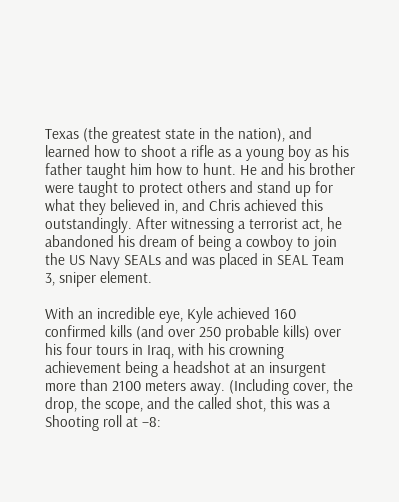Texas (the greatest state in the nation), and learned how to shoot a rifle as a young boy as his father taught him how to hunt. He and his brother were taught to protect others and stand up for what they believed in, and Chris achieved this outstandingly. After witnessing a terrorist act, he abandoned his dream of being a cowboy to join the US Navy SEALs and was placed in SEAL Team 3, sniper element.

With an incredible eye, Kyle achieved 160 confirmed kills (and over 250 probable kills) over his four tours in Iraq, with his crowning achievement being a headshot at an insurgent more than 2100 meters away. (Including cover, the drop, the scope, and the called shot, this was a Shooting roll at –8: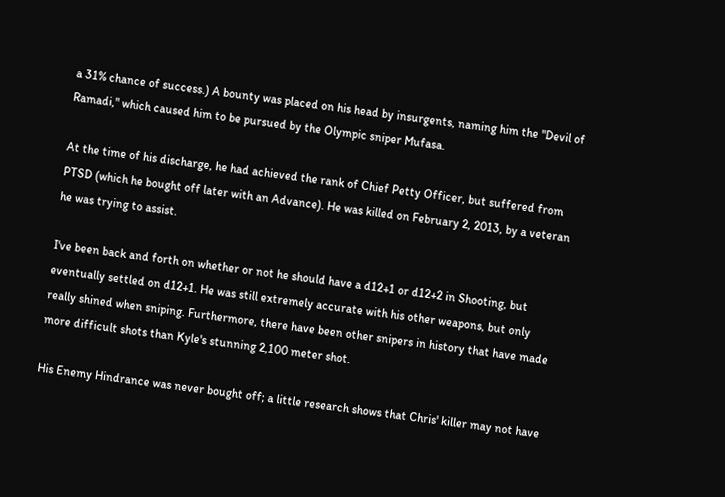a 31% chance of success.) A bounty was placed on his head by insurgents, naming him the "Devil of Ramadi," which caused him to be pursued by the Olympic sniper Mufasa.

At the time of his discharge, he had achieved the rank of Chief Petty Officer, but suffered from PTSD (which he bought off later with an Advance). He was killed on February 2, 2013, by a veteran he was trying to assist.

I've been back and forth on whether or not he should have a d12+1 or d12+2 in Shooting, but eventually settled on d12+1. He was still extremely accurate with his other weapons, but only really shined when sniping. Furthermore, there have been other snipers in history that have made more difficult shots than Kyle's stunning 2,100 meter shot.

His Enemy Hindrance was never bought off; a little research shows that Chris' killer may not have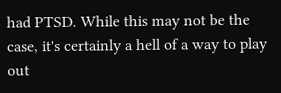had PTSD. While this may not be the case, it's certainly a hell of a way to play out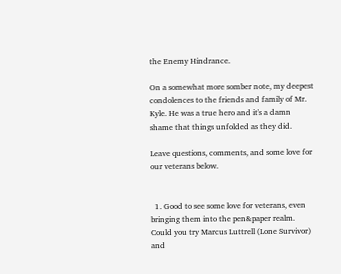the Enemy Hindrance.

On a somewhat more somber note, my deepest condolences to the friends and family of Mr. Kyle. He was a true hero and it's a damn shame that things unfolded as they did.

Leave questions, comments, and some love for our veterans below.


  1. Good to see some love for veterans, even bringing them into the pen&paper realm. Could you try Marcus Luttrell (Lone Survivor) and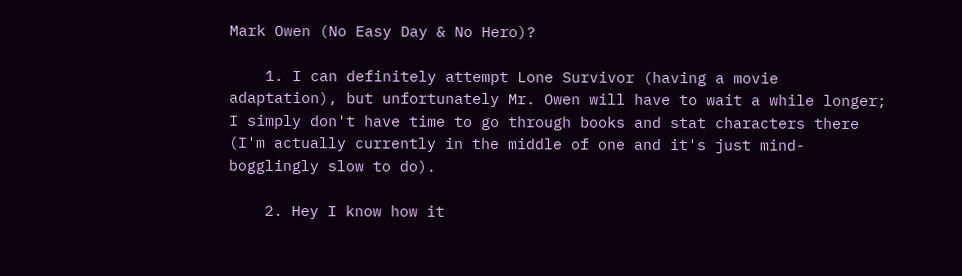Mark Owen (No Easy Day & No Hero)?

    1. I can definitely attempt Lone Survivor (having a movie adaptation), but unfortunately Mr. Owen will have to wait a while longer; I simply don't have time to go through books and stat characters there (I'm actually currently in the middle of one and it's just mind-bogglingly slow to do).

    2. Hey I know how it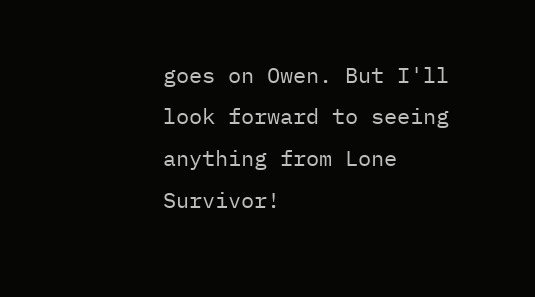goes on Owen. But I'll look forward to seeing anything from Lone Survivor!